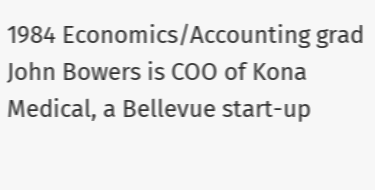1984 Economics/Accounting grad John Bowers is COO of Kona Medical, a Bellevue start-up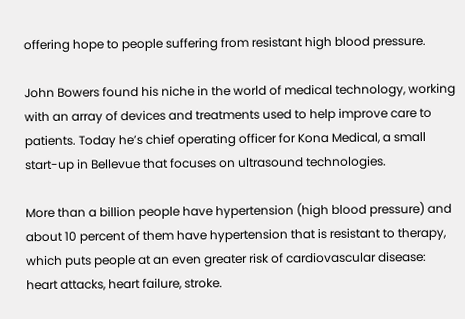offering hope to people suffering from resistant high blood pressure.

John Bowers found his niche in the world of medical technology, working with an array of devices and treatments used to help improve care to patients. Today he’s chief operating officer for Kona Medical, a small start-up in Bellevue that focuses on ultrasound technologies.

More than a billion people have hypertension (high blood pressure) and about 10 percent of them have hypertension that is resistant to therapy, which puts people at an even greater risk of cardiovascular disease: heart attacks, heart failure, stroke.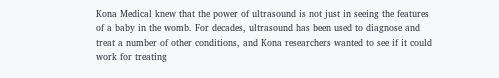Kona Medical knew that the power of ultrasound is not just in seeing the features of a baby in the womb. For decades, ultrasound has been used to diagnose and treat a number of other conditions, and Kona researchers wanted to see if it could work for treating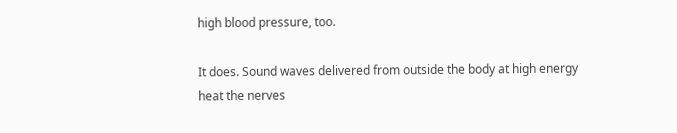high blood pressure, too.

It does. Sound waves delivered from outside the body at high energy heat the nerves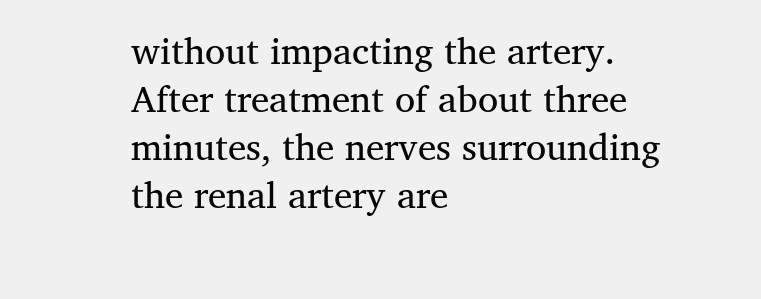without impacting the artery. After treatment of about three minutes, the nerves surrounding the renal artery are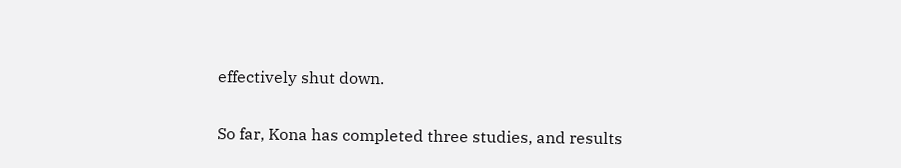effectively shut down.

So far, Kona has completed three studies, and results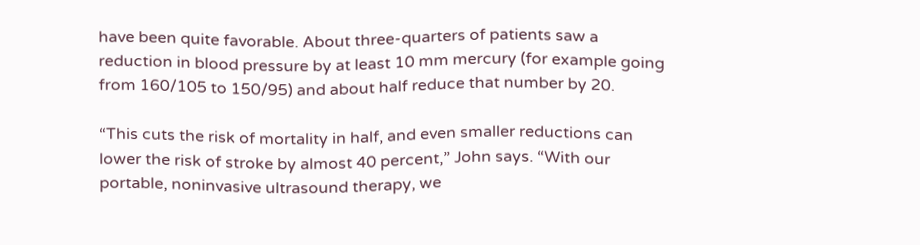have been quite favorable. About three-quarters of patients saw a reduction in blood pressure by at least 10 mm mercury (for example going from 160/105 to 150/95) and about half reduce that number by 20.

“This cuts the risk of mortality in half, and even smaller reductions can lower the risk of stroke by almost 40 percent,” John says. “With our portable, noninvasive ultrasound therapy, we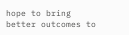hope to bring better outcomes to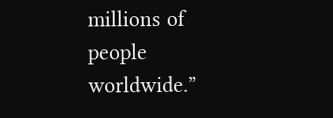millions of people worldwide.”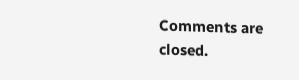Comments are closed.